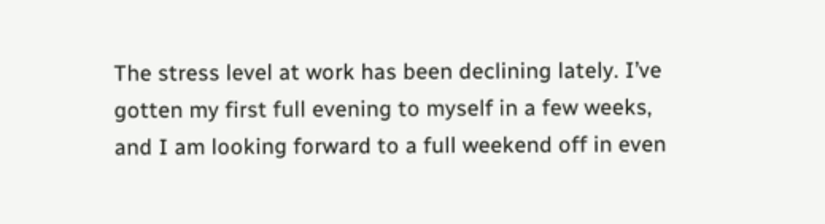The stress level at work has been declining lately. I’ve gotten my first full evening to myself in a few weeks, and I am looking forward to a full weekend off in even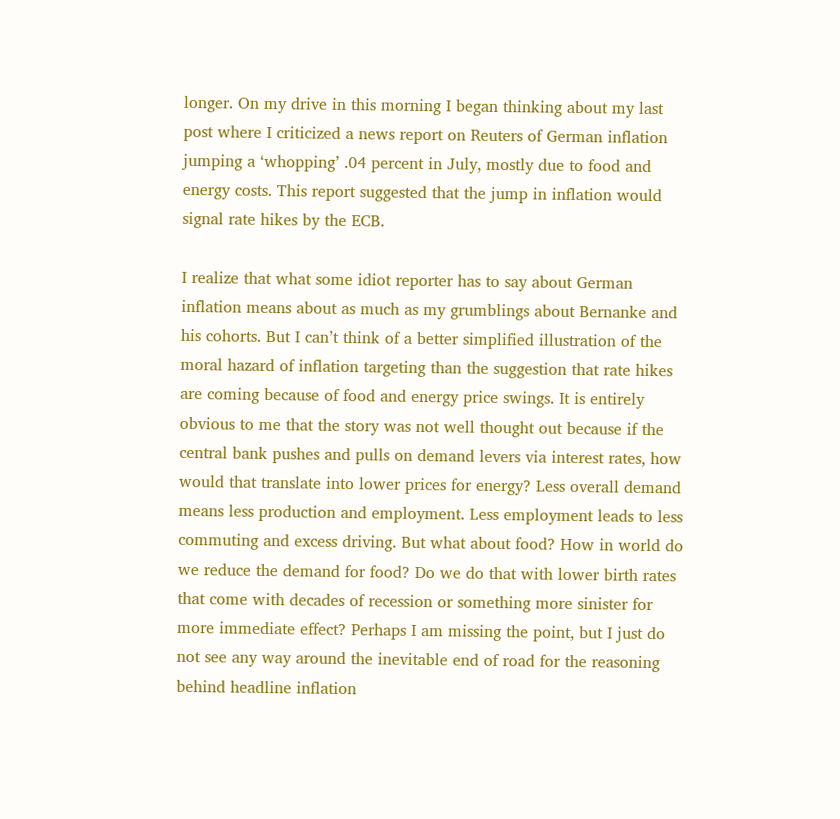longer. On my drive in this morning I began thinking about my last post where I criticized a news report on Reuters of German inflation jumping a ‘whopping’ .04 percent in July, mostly due to food and energy costs. This report suggested that the jump in inflation would signal rate hikes by the ECB.

I realize that what some idiot reporter has to say about German inflation means about as much as my grumblings about Bernanke and his cohorts. But I can’t think of a better simplified illustration of the moral hazard of inflation targeting than the suggestion that rate hikes are coming because of food and energy price swings. It is entirely obvious to me that the story was not well thought out because if the central bank pushes and pulls on demand levers via interest rates, how would that translate into lower prices for energy? Less overall demand means less production and employment. Less employment leads to less commuting and excess driving. But what about food? How in world do we reduce the demand for food? Do we do that with lower birth rates that come with decades of recession or something more sinister for more immediate effect? Perhaps I am missing the point, but I just do not see any way around the inevitable end of road for the reasoning behind headline inflation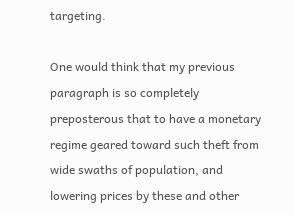targeting.

One would think that my previous paragraph is so completely preposterous that to have a monetary regime geared toward such theft from wide swaths of population, and lowering prices by these and other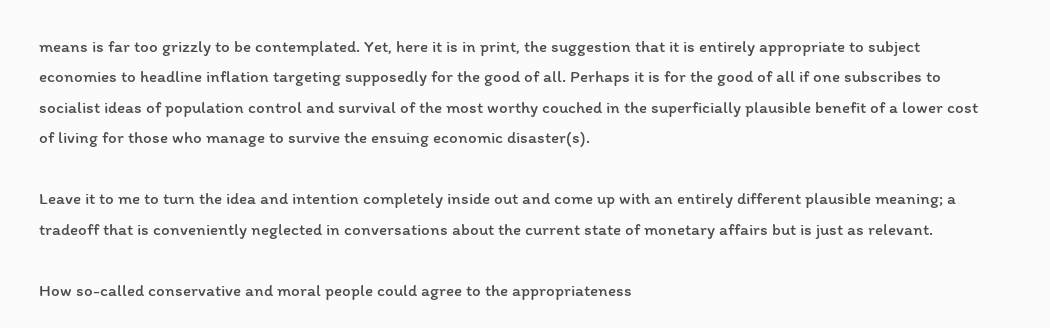means is far too grizzly to be contemplated. Yet, here it is in print, the suggestion that it is entirely appropriate to subject economies to headline inflation targeting supposedly for the good of all. Perhaps it is for the good of all if one subscribes to socialist ideas of population control and survival of the most worthy couched in the superficially plausible benefit of a lower cost of living for those who manage to survive the ensuing economic disaster(s).

Leave it to me to turn the idea and intention completely inside out and come up with an entirely different plausible meaning; a tradeoff that is conveniently neglected in conversations about the current state of monetary affairs but is just as relevant.

How so-called conservative and moral people could agree to the appropriateness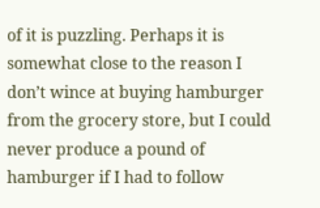of it is puzzling. Perhaps it is somewhat close to the reason I don’t wince at buying hamburger from the grocery store, but I could never produce a pound of hamburger if I had to follow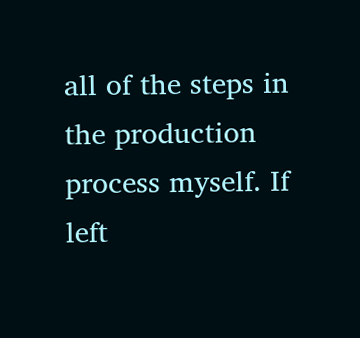all of the steps in the production process myself. If left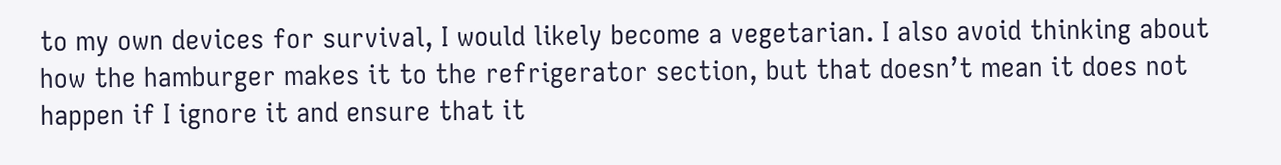to my own devices for survival, I would likely become a vegetarian. I also avoid thinking about how the hamburger makes it to the refrigerator section, but that doesn’t mean it does not happen if I ignore it and ensure that it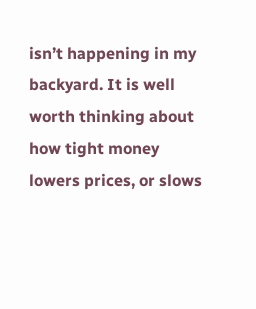isn’t happening in my backyard. It is well worth thinking about how tight money lowers prices, or slows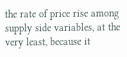the rate of price rise among supply side variables, at the very least, because it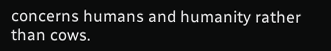concerns humans and humanity rather than cows.